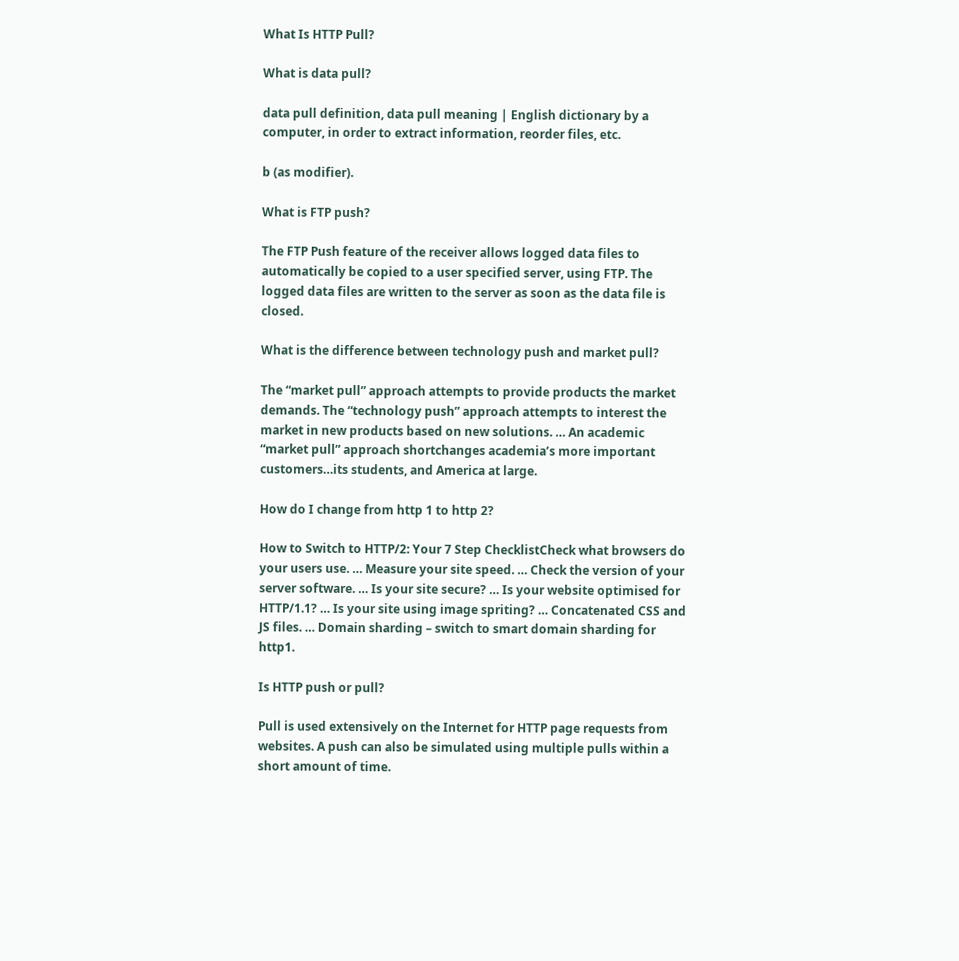What Is HTTP Pull?

What is data pull?

data pull definition, data pull meaning | English dictionary by a computer, in order to extract information, reorder files, etc.

b (as modifier).

What is FTP push?

The FTP Push feature of the receiver allows logged data files to automatically be copied to a user specified server, using FTP. The logged data files are written to the server as soon as the data file is closed.

What is the difference between technology push and market pull?

The “market pull” approach attempts to provide products the market demands. The “technology push” approach attempts to interest the market in new products based on new solutions. … An academic “market pull” approach shortchanges academia’s more important customers…its students, and America at large.

How do I change from http 1 to http 2?

How to Switch to HTTP/2: Your 7 Step ChecklistCheck what browsers do your users use. … Measure your site speed. … Check the version of your server software. … Is your site secure? … Is your website optimised for HTTP/1.1? … Is your site using image spriting? … Concatenated CSS and JS files. … Domain sharding – switch to smart domain sharding for http1.

Is HTTP push or pull?

Pull is used extensively on the Internet for HTTP page requests from websites. A push can also be simulated using multiple pulls within a short amount of time.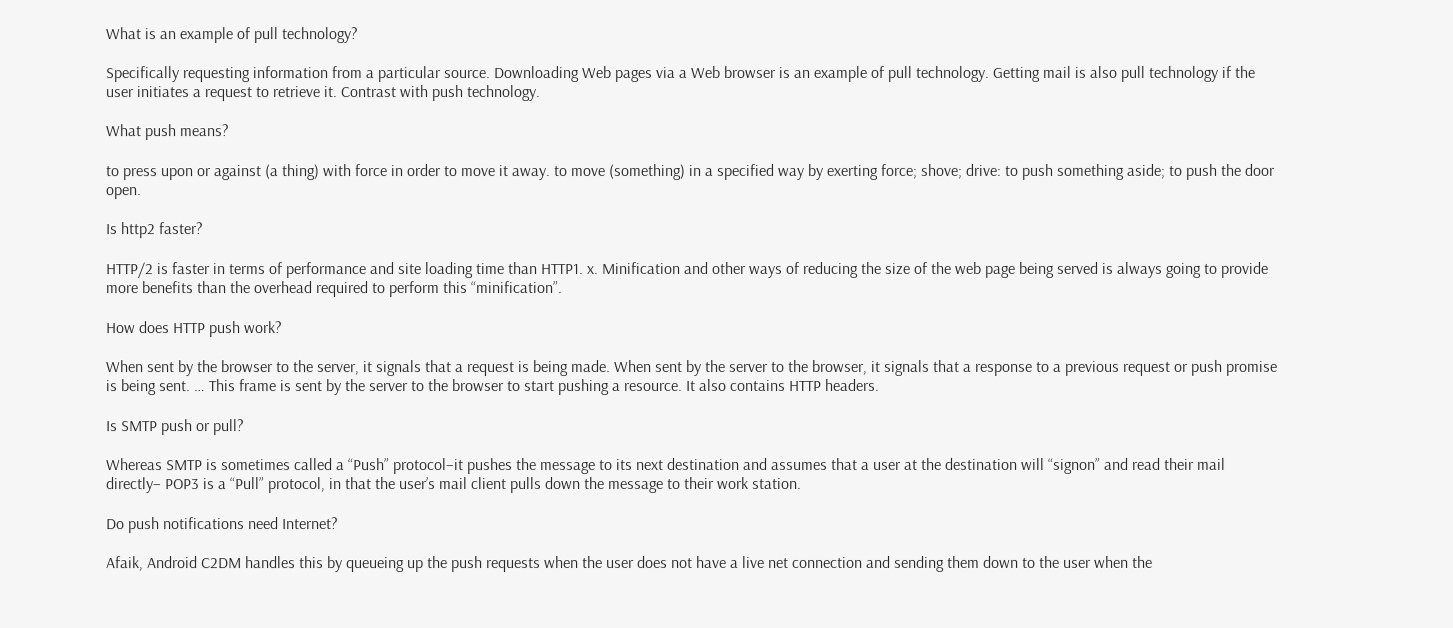What is an example of pull technology?

Specifically requesting information from a particular source. Downloading Web pages via a Web browser is an example of pull technology. Getting mail is also pull technology if the user initiates a request to retrieve it. Contrast with push technology.

What push means?

to press upon or against (a thing) with force in order to move it away. to move (something) in a specified way by exerting force; shove; drive: to push something aside; to push the door open.

Is http2 faster?

HTTP/2 is faster in terms of performance and site loading time than HTTP1. x. Minification and other ways of reducing the size of the web page being served is always going to provide more benefits than the overhead required to perform this “minification”.

How does HTTP push work?

When sent by the browser to the server, it signals that a request is being made. When sent by the server to the browser, it signals that a response to a previous request or push promise is being sent. … This frame is sent by the server to the browser to start pushing a resource. It also contains HTTP headers.

Is SMTP push or pull?

Whereas SMTP is sometimes called a “Push” protocol–it pushes the message to its next destination and assumes that a user at the destination will “signon” and read their mail directly– POP3 is a “Pull” protocol, in that the user’s mail client pulls down the message to their work station.

Do push notifications need Internet?

Afaik, Android C2DM handles this by queueing up the push requests when the user does not have a live net connection and sending them down to the user when the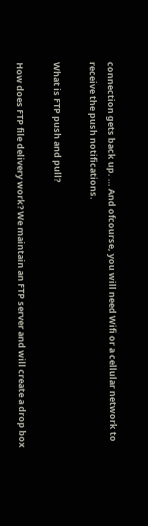connection gets back up. … And ofcourse, you will need Wifi or a cellular network to receive the push notifications.

What is FTP push and pull?

How does FTP file delivery work? We maintain an FTP server and will create a drop box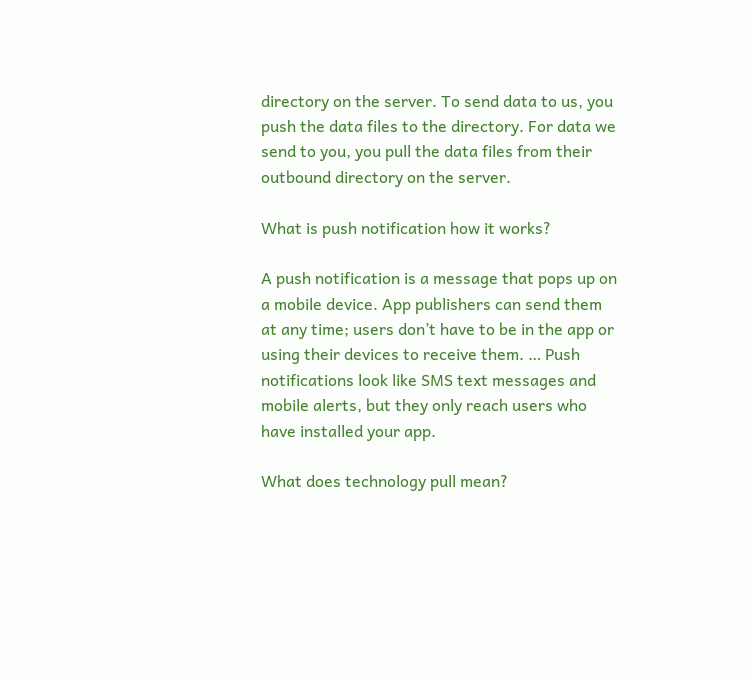directory on the server. To send data to us, you push the data files to the directory. For data we send to you, you pull the data files from their outbound directory on the server.

What is push notification how it works?

A push notification is a message that pops up on a mobile device. App publishers can send them at any time; users don’t have to be in the app or using their devices to receive them. … Push notifications look like SMS text messages and mobile alerts, but they only reach users who have installed your app.

What does technology pull mean?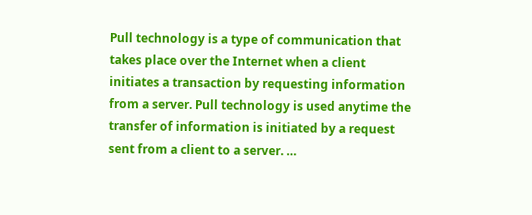Pull technology is a type of communication that takes place over the Internet when a client initiates a transaction by requesting information from a server. Pull technology is used anytime the transfer of information is initiated by a request sent from a client to a server. …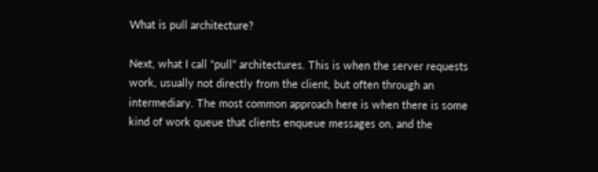What is pull architecture?

Next, what I call “pull” architectures. This is when the server requests work, usually not directly from the client, but often through an intermediary. The most common approach here is when there is some kind of work queue that clients enqueue messages on, and the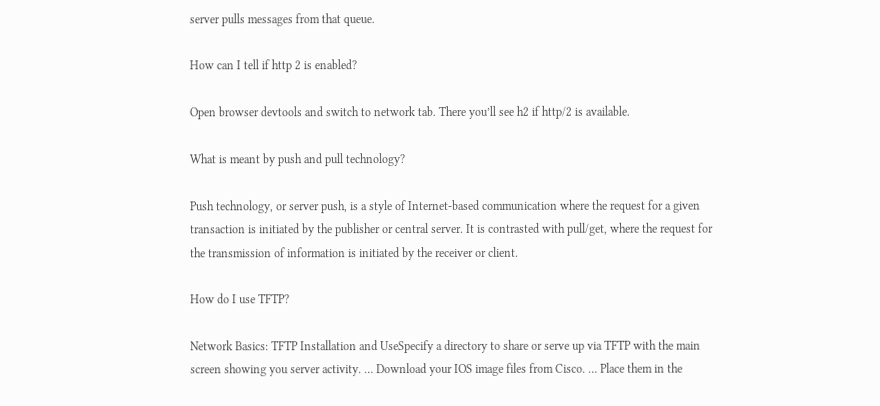server pulls messages from that queue.

How can I tell if http 2 is enabled?

Open browser devtools and switch to network tab. There you’ll see h2 if http/2 is available.

What is meant by push and pull technology?

Push technology, or server push, is a style of Internet-based communication where the request for a given transaction is initiated by the publisher or central server. It is contrasted with pull/get, where the request for the transmission of information is initiated by the receiver or client.

How do I use TFTP?

Network Basics: TFTP Installation and UseSpecify a directory to share or serve up via TFTP with the main screen showing you server activity. … Download your IOS image files from Cisco. … Place them in the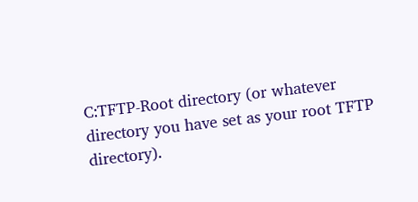C:TFTP-Root directory (or whatever directory you have set as your root TFTP directory).